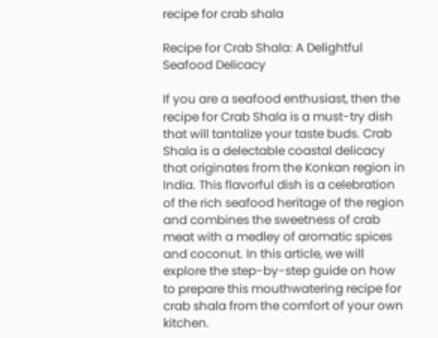recipe for crab shala

Recipe for Crab Shala: A Delightful Seafood Delicacy

If you are a seafood enthusiast, then the recipe for Crab Shala is a must-try dish that will tantalize your taste buds. Crab Shala is a delectable coastal delicacy that originates from the Konkan region in India. This flavorful dish is a celebration of the rich seafood heritage of the region and combines the sweetness of crab meat with a medley of aromatic spices and coconut. In this article, we will explore the step-by-step guide on how to prepare this mouthwatering recipe for crab shala from the comfort of your own kitchen.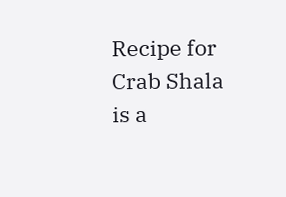Recipe for Crab Shala is a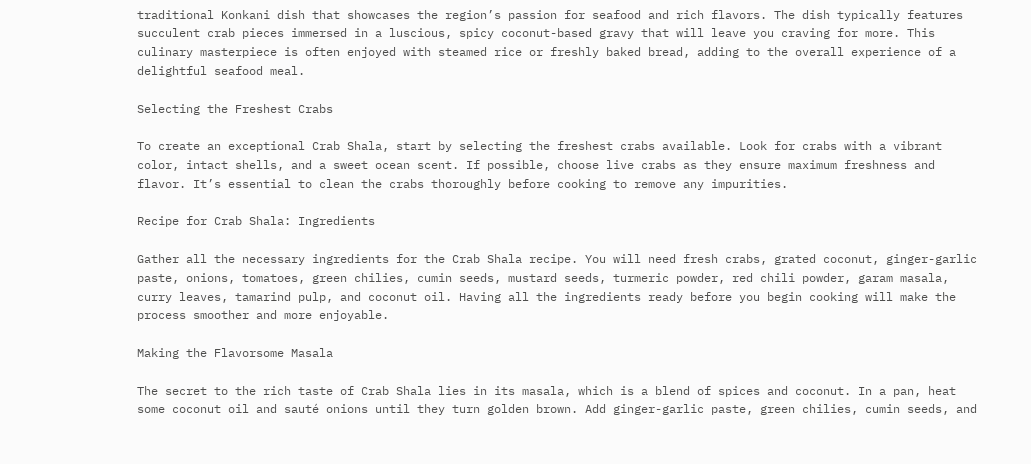traditional Konkani dish that showcases the region’s passion for seafood and rich flavors. The dish typically features succulent crab pieces immersed in a luscious, spicy coconut-based gravy that will leave you craving for more. This culinary masterpiece is often enjoyed with steamed rice or freshly baked bread, adding to the overall experience of a delightful seafood meal.

Selecting the Freshest Crabs

To create an exceptional Crab Shala, start by selecting the freshest crabs available. Look for crabs with a vibrant color, intact shells, and a sweet ocean scent. If possible, choose live crabs as they ensure maximum freshness and flavor. It’s essential to clean the crabs thoroughly before cooking to remove any impurities.

Recipe for Crab Shala: Ingredients

Gather all the necessary ingredients for the Crab Shala recipe. You will need fresh crabs, grated coconut, ginger-garlic paste, onions, tomatoes, green chilies, cumin seeds, mustard seeds, turmeric powder, red chili powder, garam masala, curry leaves, tamarind pulp, and coconut oil. Having all the ingredients ready before you begin cooking will make the process smoother and more enjoyable.

Making the Flavorsome Masala

The secret to the rich taste of Crab Shala lies in its masala, which is a blend of spices and coconut. In a pan, heat some coconut oil and sauté onions until they turn golden brown. Add ginger-garlic paste, green chilies, cumin seeds, and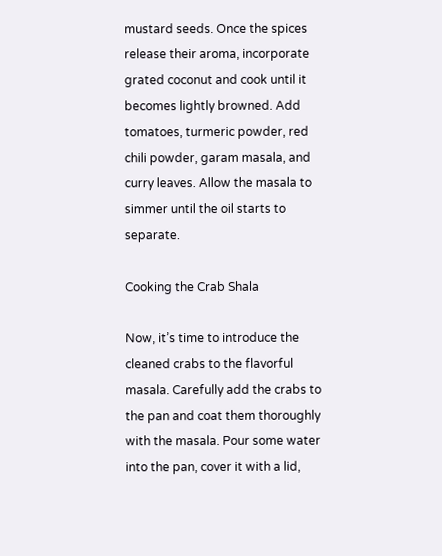mustard seeds. Once the spices release their aroma, incorporate grated coconut and cook until it becomes lightly browned. Add tomatoes, turmeric powder, red chili powder, garam masala, and curry leaves. Allow the masala to simmer until the oil starts to separate.

Cooking the Crab Shala

Now, it’s time to introduce the cleaned crabs to the flavorful masala. Carefully add the crabs to the pan and coat them thoroughly with the masala. Pour some water into the pan, cover it with a lid,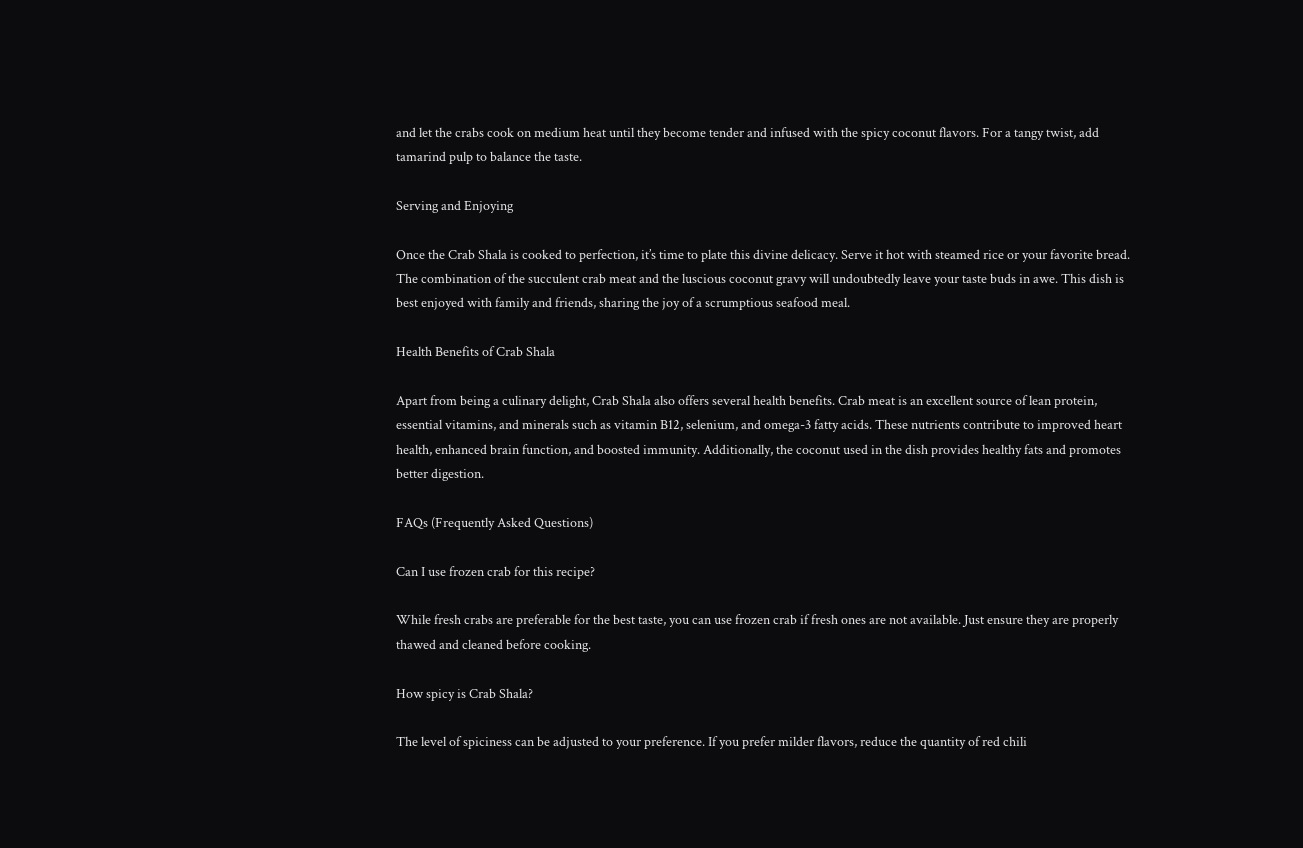and let the crabs cook on medium heat until they become tender and infused with the spicy coconut flavors. For a tangy twist, add tamarind pulp to balance the taste.

Serving and Enjoying

Once the Crab Shala is cooked to perfection, it’s time to plate this divine delicacy. Serve it hot with steamed rice or your favorite bread. The combination of the succulent crab meat and the luscious coconut gravy will undoubtedly leave your taste buds in awe. This dish is best enjoyed with family and friends, sharing the joy of a scrumptious seafood meal.

Health Benefits of Crab Shala

Apart from being a culinary delight, Crab Shala also offers several health benefits. Crab meat is an excellent source of lean protein, essential vitamins, and minerals such as vitamin B12, selenium, and omega-3 fatty acids. These nutrients contribute to improved heart health, enhanced brain function, and boosted immunity. Additionally, the coconut used in the dish provides healthy fats and promotes better digestion.

FAQs (Frequently Asked Questions)

Can I use frozen crab for this recipe?

While fresh crabs are preferable for the best taste, you can use frozen crab if fresh ones are not available. Just ensure they are properly thawed and cleaned before cooking.

How spicy is Crab Shala?

The level of spiciness can be adjusted to your preference. If you prefer milder flavors, reduce the quantity of red chili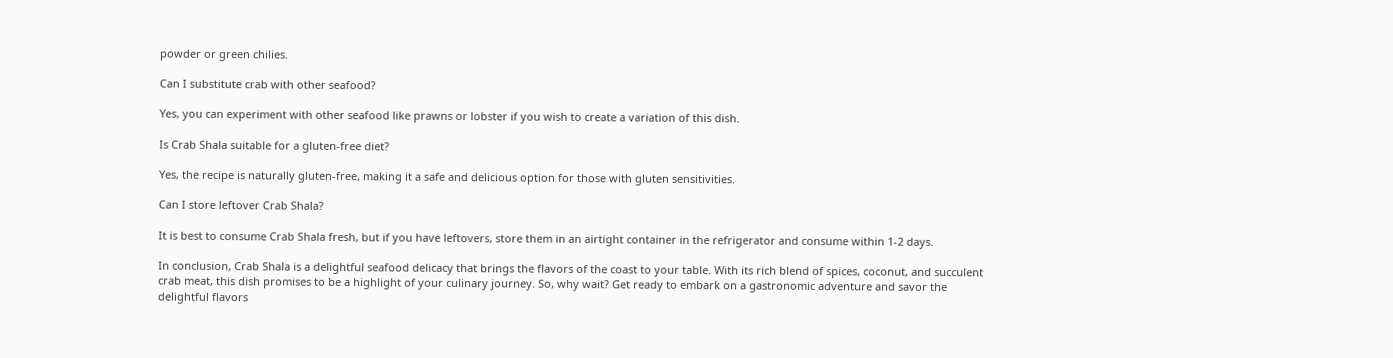powder or green chilies.

Can I substitute crab with other seafood?

Yes, you can experiment with other seafood like prawns or lobster if you wish to create a variation of this dish.

Is Crab Shala suitable for a gluten-free diet?

Yes, the recipe is naturally gluten-free, making it a safe and delicious option for those with gluten sensitivities.

Can I store leftover Crab Shala?

It is best to consume Crab Shala fresh, but if you have leftovers, store them in an airtight container in the refrigerator and consume within 1-2 days.

In conclusion, Crab Shala is a delightful seafood delicacy that brings the flavors of the coast to your table. With its rich blend of spices, coconut, and succulent crab meat, this dish promises to be a highlight of your culinary journey. So, why wait? Get ready to embark on a gastronomic adventure and savor the delightful flavors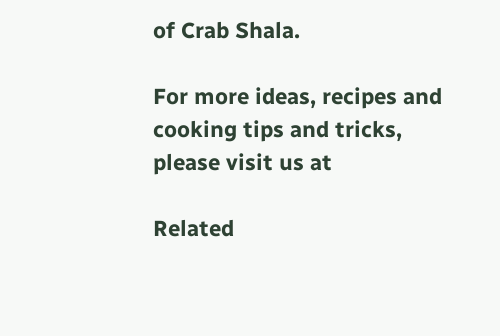of Crab Shala.

For more ideas, recipes and cooking tips and tricks, please visit us at

Related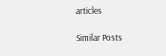articles

Similar Posts